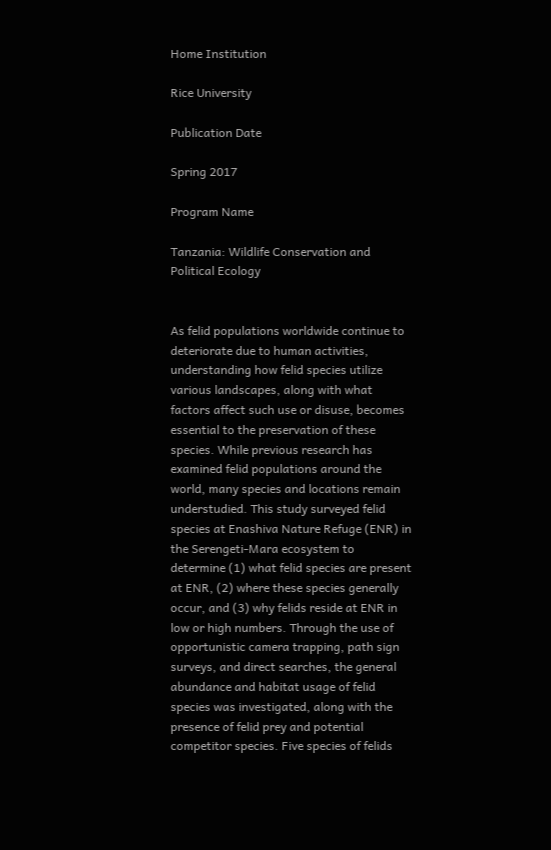Home Institution

Rice University

Publication Date

Spring 2017

Program Name

Tanzania: Wildlife Conservation and Political Ecology


As felid populations worldwide continue to deteriorate due to human activities, understanding how felid species utilize various landscapes, along with what factors affect such use or disuse, becomes essential to the preservation of these species. While previous research has examined felid populations around the world, many species and locations remain understudied. This study surveyed felid species at Enashiva Nature Refuge (ENR) in the Serengeti-Mara ecosystem to determine (1) what felid species are present at ENR, (2) where these species generally occur, and (3) why felids reside at ENR in low or high numbers. Through the use of opportunistic camera trapping, path sign surveys, and direct searches, the general abundance and habitat usage of felid species was investigated, along with the presence of felid prey and potential competitor species. Five species of felids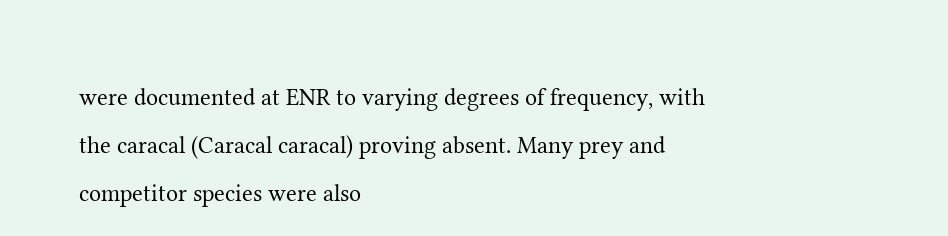were documented at ENR to varying degrees of frequency, with the caracal (Caracal caracal) proving absent. Many prey and competitor species were also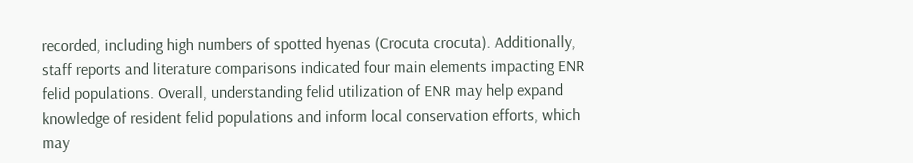recorded, including high numbers of spotted hyenas (Crocuta crocuta). Additionally, staff reports and literature comparisons indicated four main elements impacting ENR felid populations. Overall, understanding felid utilization of ENR may help expand knowledge of resident felid populations and inform local conservation efforts, which may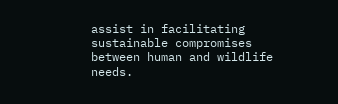assist in facilitating sustainable compromises between human and wildlife needs.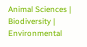Animal Sciences | Biodiversity | Environmental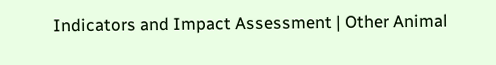Indicators and Impact Assessment | Other Animal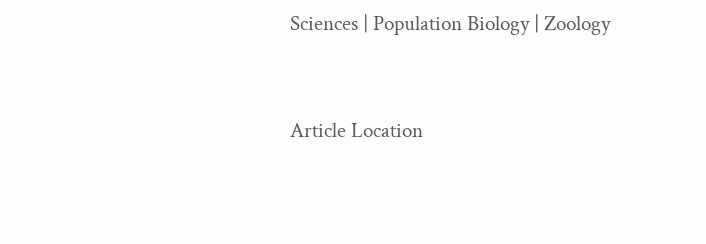Sciences | Population Biology | Zoology


Article Location